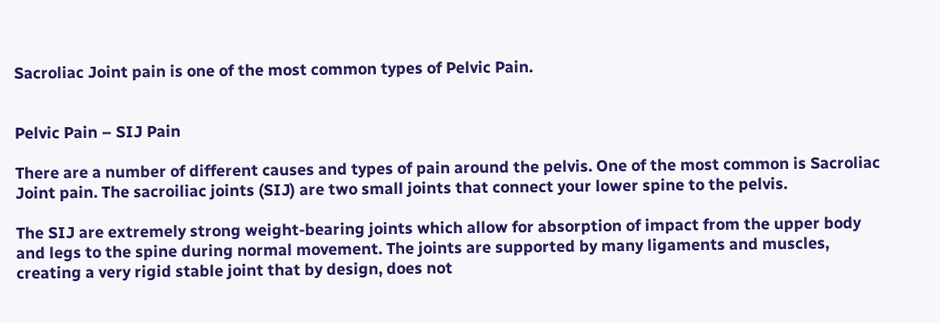Sacroliac Joint pain is one of the most common types of Pelvic Pain.


Pelvic Pain – SIJ Pain

There are a number of different causes and types of pain around the pelvis. One of the most common is Sacroliac Joint pain. The sacroiliac joints (SIJ) are two small joints that connect your lower spine to the pelvis.

The SIJ are extremely strong weight-bearing joints which allow for absorption of impact from the upper body and legs to the spine during normal movement. The joints are supported by many ligaments and muscles, creating a very rigid stable joint that by design, does not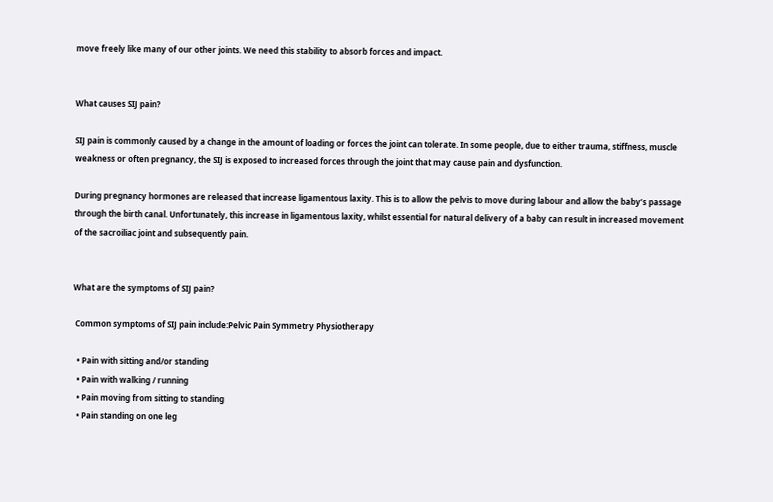move freely like many of our other joints. We need this stability to absorb forces and impact.


What causes SIJ pain?

SIJ pain is commonly caused by a change in the amount of loading or forces the joint can tolerate. In some people, due to either trauma, stiffness, muscle weakness or often pregnancy, the SIJ is exposed to increased forces through the joint that may cause pain and dysfunction.

During pregnancy hormones are released that increase ligamentous laxity. This is to allow the pelvis to move during labour and allow the baby’s passage through the birth canal. Unfortunately, this increase in ligamentous laxity, whilst essential for natural delivery of a baby can result in increased movement of the sacroiliac joint and subsequently pain.


What are the symptoms of SIJ pain?

 Common symptoms of SIJ pain include:Pelvic Pain Symmetry Physiotherapy

  • Pain with sitting and/or standing
  • Pain with walking / running
  • Pain moving from sitting to standing
  • Pain standing on one leg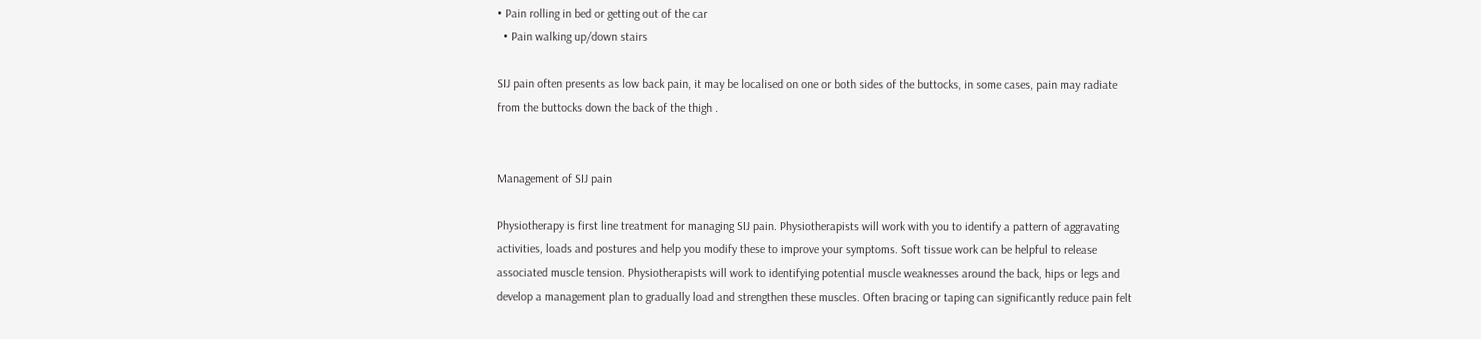• Pain rolling in bed or getting out of the car
  • Pain walking up/down stairs

SIJ pain often presents as low back pain, it may be localised on one or both sides of the buttocks, in some cases, pain may radiate from the buttocks down the back of the thigh .


Management of SIJ pain

Physiotherapy is first line treatment for managing SIJ pain. Physiotherapists will work with you to identify a pattern of aggravating activities, loads and postures and help you modify these to improve your symptoms. Soft tissue work can be helpful to release associated muscle tension. Physiotherapists will work to identifying potential muscle weaknesses around the back, hips or legs and develop a management plan to gradually load and strengthen these muscles. Often bracing or taping can significantly reduce pain felt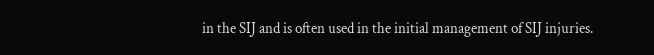in the SIJ and is often used in the initial management of SIJ injuries.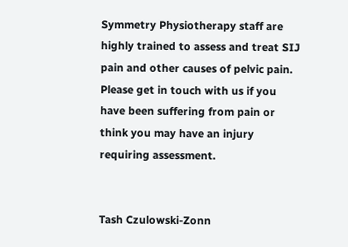Symmetry Physiotherapy staff are highly trained to assess and treat SIJ pain and other causes of pelvic pain. Please get in touch with us if you have been suffering from pain or think you may have an injury requiring assessment.


Tash Czulowski-Zonn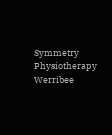Symmetry Physiotherapy Werribee